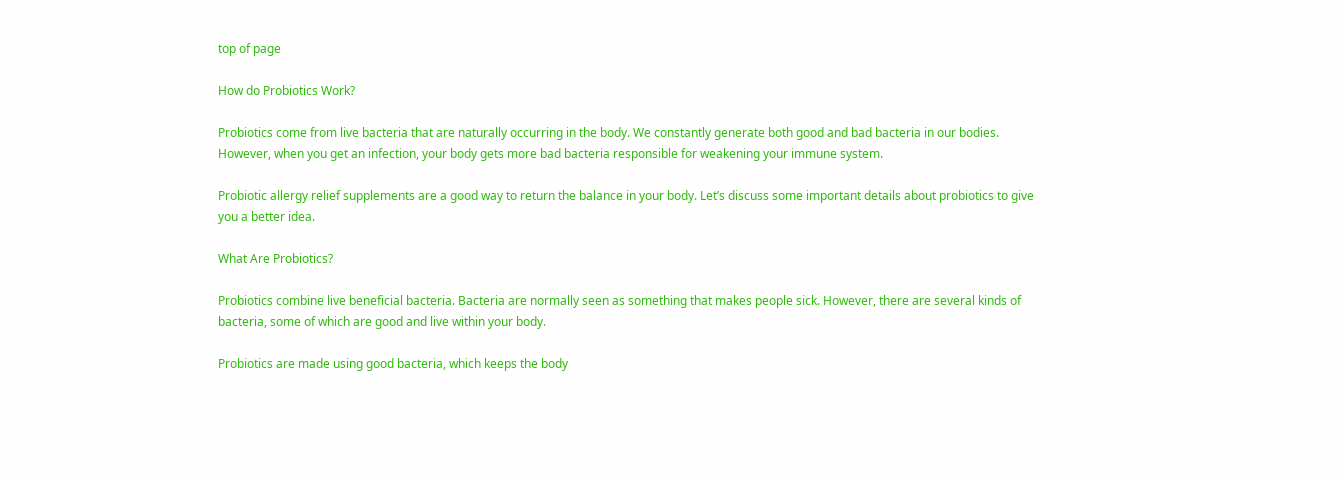top of page

How do Probiotics Work?

Probiotics come from live bacteria that are naturally occurring in the body. We constantly generate both good and bad bacteria in our bodies. However, when you get an infection, your body gets more bad bacteria responsible for weakening your immune system.

Probiotic allergy relief supplements are a good way to return the balance in your body. Let’s discuss some important details about probiotics to give you a better idea.

What Are Probiotics?

Probiotics combine live beneficial bacteria. Bacteria are normally seen as something that makes people sick. However, there are several kinds of bacteria, some of which are good and live within your body.

Probiotics are made using good bacteria, which keeps the body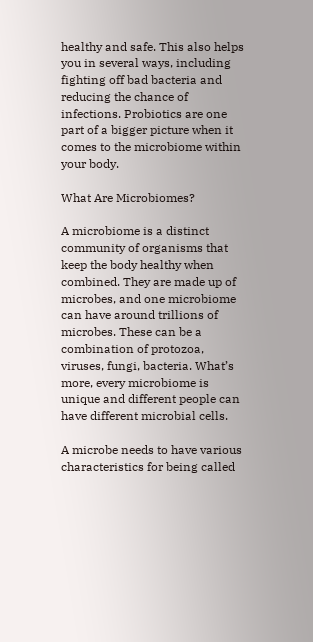healthy and safe. This also helps you in several ways, including fighting off bad bacteria and reducing the chance of infections. Probiotics are one part of a bigger picture when it comes to the microbiome within your body.

What Are Microbiomes?

A microbiome is a distinct community of organisms that keep the body healthy when combined. They are made up of microbes, and one microbiome can have around trillions of microbes. These can be a combination of protozoa, viruses, fungi, bacteria. What’s more, every microbiome is unique and different people can have different microbial cells.

A microbe needs to have various characteristics for being called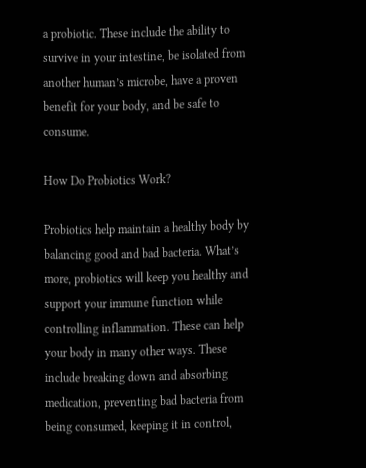a probiotic. These include the ability to survive in your intestine, be isolated from another human’s microbe, have a proven benefit for your body, and be safe to consume.

How Do Probiotics Work?

Probiotics help maintain a healthy body by balancing good and bad bacteria. What’s more, probiotics will keep you healthy and support your immune function while controlling inflammation. These can help your body in many other ways. These include breaking down and absorbing medication, preventing bad bacteria from being consumed, keeping it in control,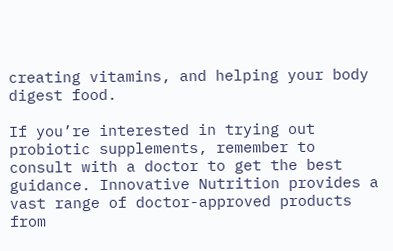creating vitamins, and helping your body digest food.

If you’re interested in trying out probiotic supplements, remember to consult with a doctor to get the best guidance. Innovative Nutrition provides a vast range of doctor-approved products from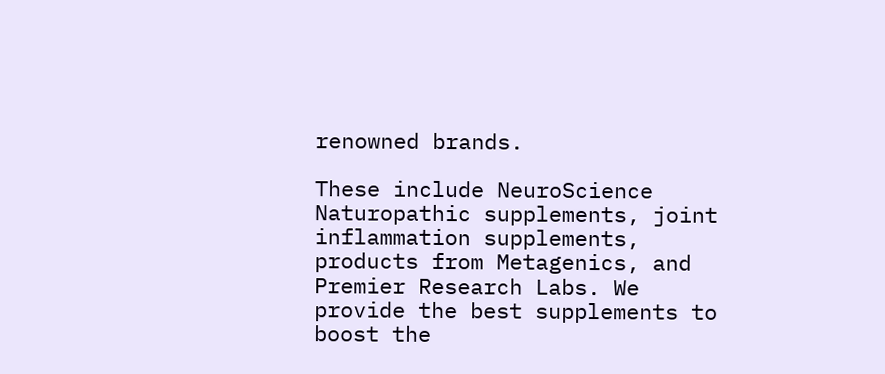renowned brands.

These include NeuroScience Naturopathic supplements, joint inflammation supplements, products from Metagenics, and Premier Research Labs. We provide the best supplements to boost the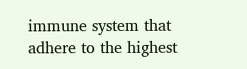immune system that adhere to the highest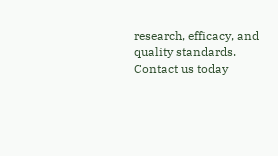research, efficacy, and quality standards. Contact us today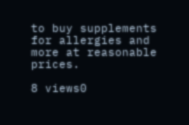to buy supplements for allergies and more at reasonable prices.

8 views0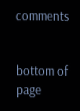comments


bottom of page